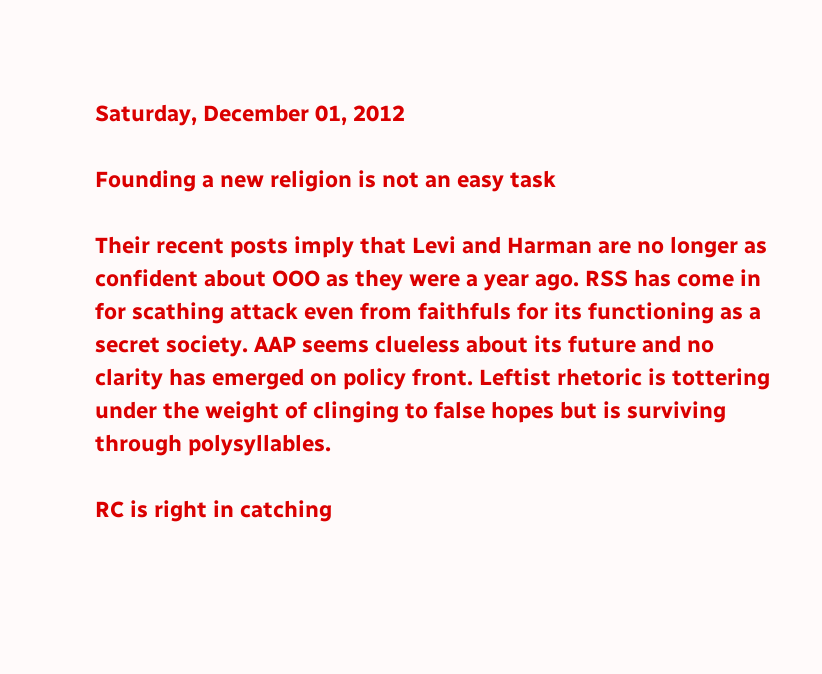Saturday, December 01, 2012

Founding a new religion is not an easy task

Their recent posts imply that Levi and Harman are no longer as confident about OOO as they were a year ago. RSS has come in for scathing attack even from faithfuls for its functioning as a secret society. AAP seems clueless about its future and no clarity has emerged on policy front. Leftist rhetoric is tottering under the weight of clinging to false hopes but is surviving through polysyllables.

RC is right in catching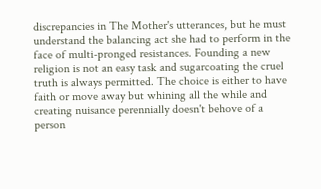discrepancies in The Mother's utterances, but he must understand the balancing act she had to perform in the face of multi-pronged resistances. Founding a new religion is not an easy task and sugarcoating the cruel truth is always permitted. The choice is either to have faith or move away but whining all the while and creating nuisance perennially doesn't behove of a person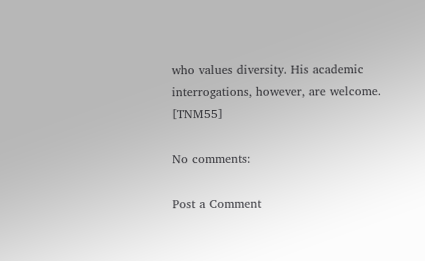who values diversity. His academic interrogations, however, are welcome. [TNM55]

No comments:

Post a Comment